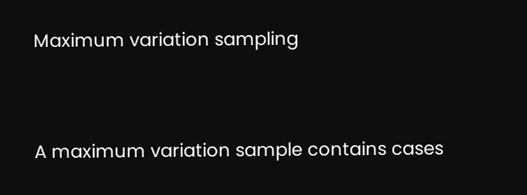Maximum variation sampling


A maximum variation sample contains cases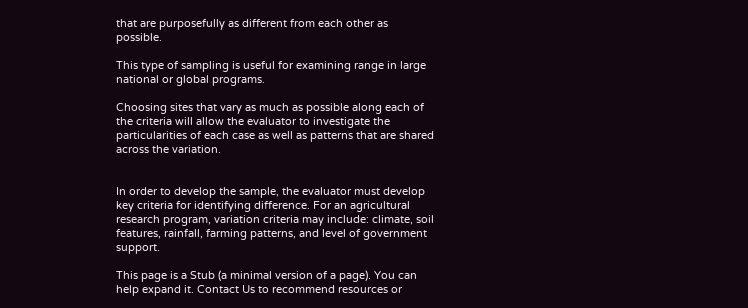that are purposefully as different from each other as possible.

This type of sampling is useful for examining range in large national or global programs.

Choosing sites that vary as much as possible along each of the criteria will allow the evaluator to investigate the particularities of each case as well as patterns that are shared across the variation.


In order to develop the sample, the evaluator must develop key criteria for identifying difference. For an agricultural research program, variation criteria may include: climate, soil features, rainfall, farming patterns, and level of government support.

This page is a Stub (a minimal version of a page). You can help expand it. Contact Us to recommend resources or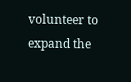volunteer to expand the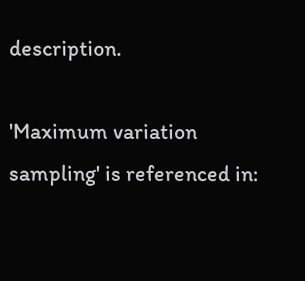description.

'Maximum variation sampling' is referenced in: